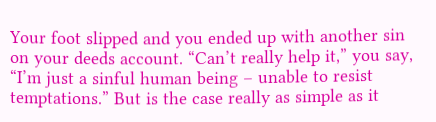Your foot slipped and you ended up with another sin on your deeds account. “Can’t really help it,” you say, “I’m just a sinful human being – unable to resist temptations.” But is the case really as simple as it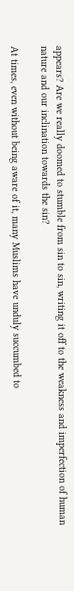appears? Are we really doomed to stumble from sin to sin, writing it off to the weakness and imperfection of human nature and our inclination towards the sin?

At times, even without being aware of it, many Muslims have unduly succumbed to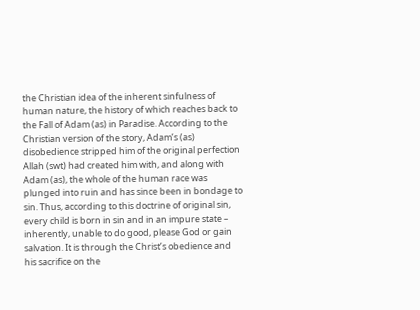the Christian idea of the inherent sinfulness of human nature, the history of which reaches back to the Fall of Adam (as) in Paradise. According to the Christian version of the story, Adam’s (as) disobedience stripped him of the original perfection Allah (swt) had created him with, and along with Adam (as), the whole of the human race was plunged into ruin and has since been in bondage to sin. Thus, according to this doctrine of original sin, every child is born in sin and in an impure state – inherently, unable to do good, please God or gain salvation. It is through the Christ’s obedience and his sacrifice on the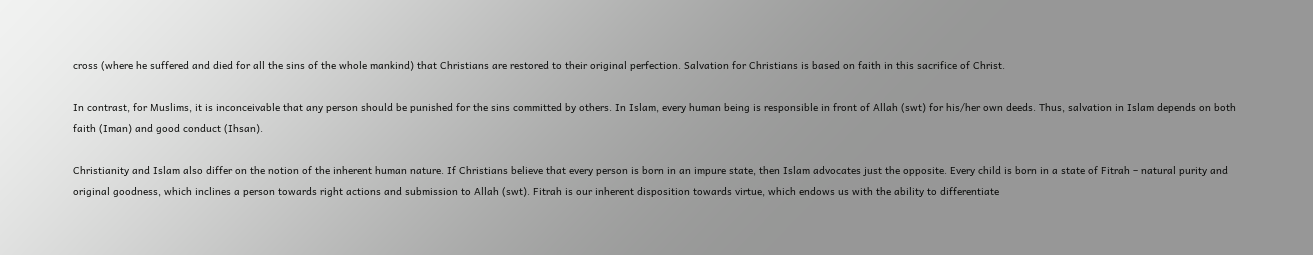cross (where he suffered and died for all the sins of the whole mankind) that Christians are restored to their original perfection. Salvation for Christians is based on faith in this sacrifice of Christ.

In contrast, for Muslims, it is inconceivable that any person should be punished for the sins committed by others. In Islam, every human being is responsible in front of Allah (swt) for his/her own deeds. Thus, salvation in Islam depends on both faith (Iman) and good conduct (Ihsan).

Christianity and Islam also differ on the notion of the inherent human nature. If Christians believe that every person is born in an impure state, then Islam advocates just the opposite. Every child is born in a state of Fitrah – natural purity and original goodness, which inclines a person towards right actions and submission to Allah (swt). Fitrah is our inherent disposition towards virtue, which endows us with the ability to differentiate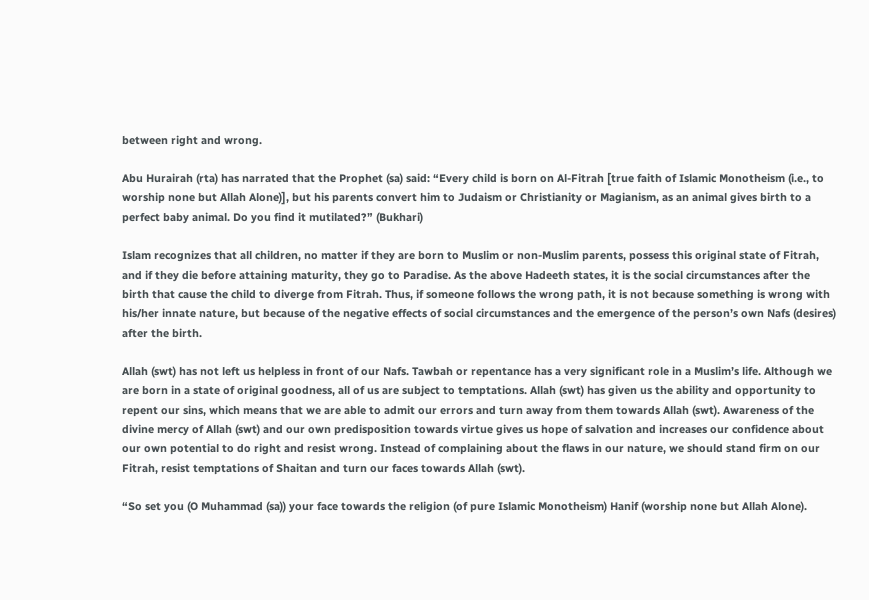between right and wrong.

Abu Hurairah (rta) has narrated that the Prophet (sa) said: “Every child is born on Al-Fitrah [true faith of Islamic Monotheism (i.e., to worship none but Allah Alone)], but his parents convert him to Judaism or Christianity or Magianism, as an animal gives birth to a perfect baby animal. Do you find it mutilated?” (Bukhari)

Islam recognizes that all children, no matter if they are born to Muslim or non-Muslim parents, possess this original state of Fitrah, and if they die before attaining maturity, they go to Paradise. As the above Hadeeth states, it is the social circumstances after the birth that cause the child to diverge from Fitrah. Thus, if someone follows the wrong path, it is not because something is wrong with his/her innate nature, but because of the negative effects of social circumstances and the emergence of the person’s own Nafs (desires) after the birth.

Allah (swt) has not left us helpless in front of our Nafs. Tawbah or repentance has a very significant role in a Muslim’s life. Although we are born in a state of original goodness, all of us are subject to temptations. Allah (swt) has given us the ability and opportunity to repent our sins, which means that we are able to admit our errors and turn away from them towards Allah (swt). Awareness of the divine mercy of Allah (swt) and our own predisposition towards virtue gives us hope of salvation and increases our confidence about our own potential to do right and resist wrong. Instead of complaining about the flaws in our nature, we should stand firm on our Fitrah, resist temptations of Shaitan and turn our faces towards Allah (swt).

“So set you (O Muhammad (sa)) your face towards the religion (of pure Islamic Monotheism) Hanif (worship none but Allah Alone).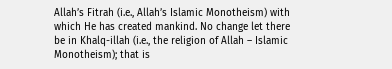Allah’s Fitrah (i.e., Allah’s Islamic Monotheism) with which He has created mankind. No change let there be in Khalq-illah (i.e., the religion of Allah – Islamic Monotheism); that is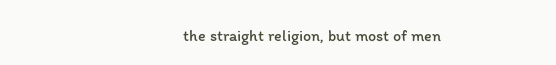the straight religion, but most of men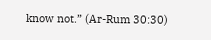know not.” (Ar-Rum 30:30)